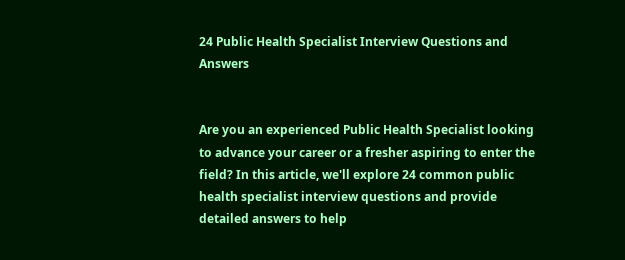24 Public Health Specialist Interview Questions and Answers


Are you an experienced Public Health Specialist looking to advance your career or a fresher aspiring to enter the field? In this article, we'll explore 24 common public health specialist interview questions and provide detailed answers to help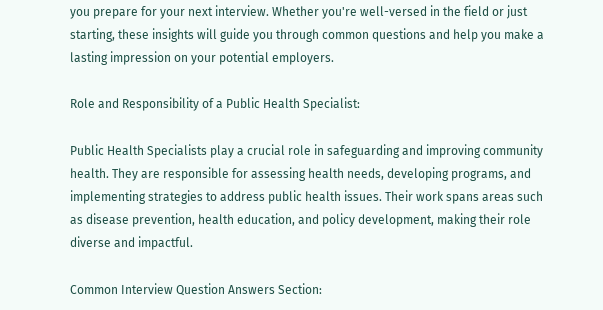you prepare for your next interview. Whether you're well-versed in the field or just starting, these insights will guide you through common questions and help you make a lasting impression on your potential employers.

Role and Responsibility of a Public Health Specialist:

Public Health Specialists play a crucial role in safeguarding and improving community health. They are responsible for assessing health needs, developing programs, and implementing strategies to address public health issues. Their work spans areas such as disease prevention, health education, and policy development, making their role diverse and impactful.

Common Interview Question Answers Section: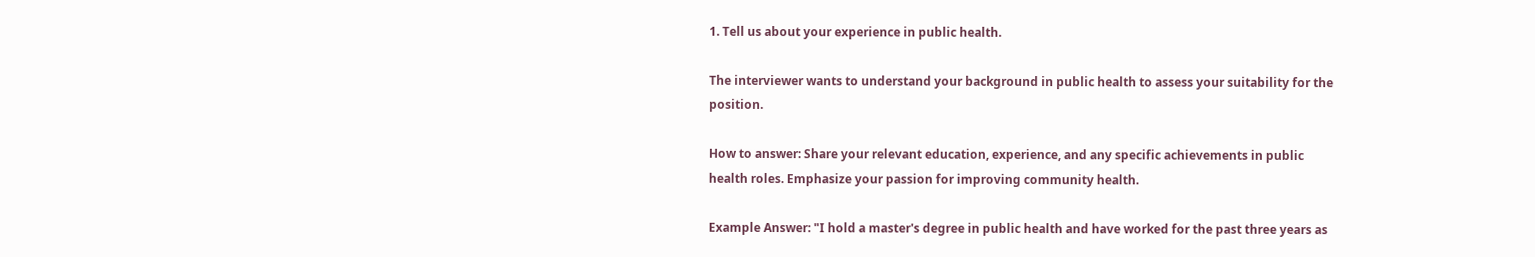1. Tell us about your experience in public health.

The interviewer wants to understand your background in public health to assess your suitability for the position.

How to answer: Share your relevant education, experience, and any specific achievements in public health roles. Emphasize your passion for improving community health.

Example Answer: "I hold a master's degree in public health and have worked for the past three years as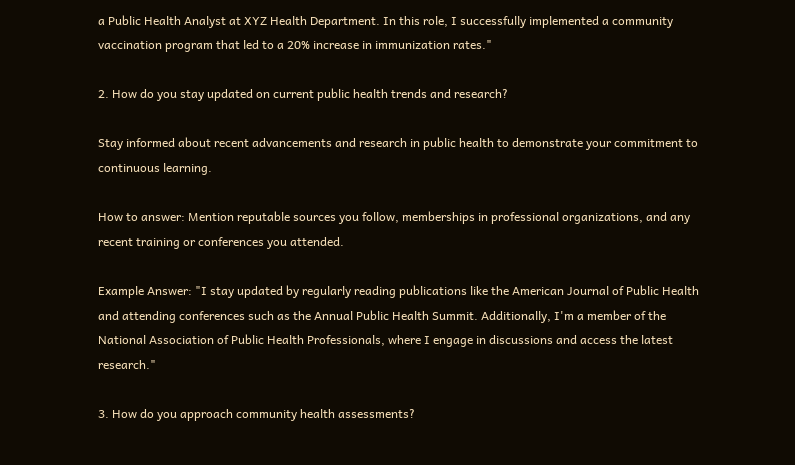a Public Health Analyst at XYZ Health Department. In this role, I successfully implemented a community vaccination program that led to a 20% increase in immunization rates."

2. How do you stay updated on current public health trends and research?

Stay informed about recent advancements and research in public health to demonstrate your commitment to continuous learning.

How to answer: Mention reputable sources you follow, memberships in professional organizations, and any recent training or conferences you attended.

Example Answer: "I stay updated by regularly reading publications like the American Journal of Public Health and attending conferences such as the Annual Public Health Summit. Additionally, I'm a member of the National Association of Public Health Professionals, where I engage in discussions and access the latest research."

3. How do you approach community health assessments?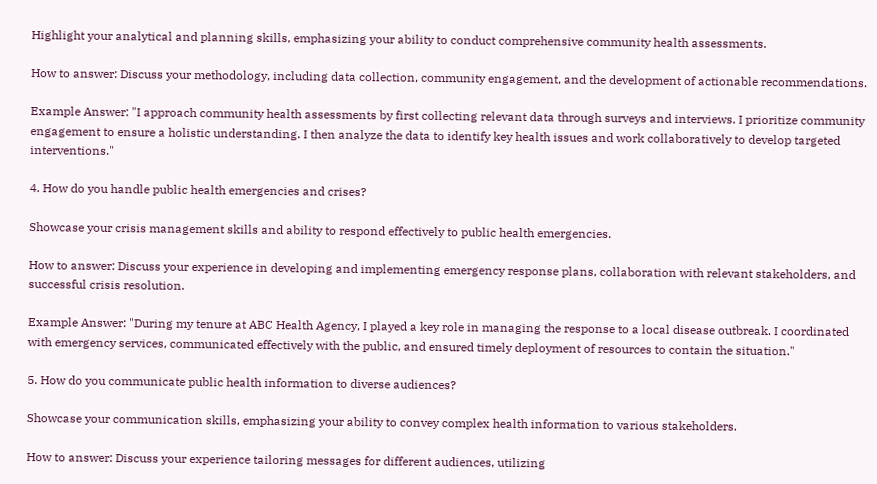Highlight your analytical and planning skills, emphasizing your ability to conduct comprehensive community health assessments.

How to answer: Discuss your methodology, including data collection, community engagement, and the development of actionable recommendations.

Example Answer: "I approach community health assessments by first collecting relevant data through surveys and interviews. I prioritize community engagement to ensure a holistic understanding. I then analyze the data to identify key health issues and work collaboratively to develop targeted interventions."

4. How do you handle public health emergencies and crises?

Showcase your crisis management skills and ability to respond effectively to public health emergencies.

How to answer: Discuss your experience in developing and implementing emergency response plans, collaboration with relevant stakeholders, and successful crisis resolution.

Example Answer: "During my tenure at ABC Health Agency, I played a key role in managing the response to a local disease outbreak. I coordinated with emergency services, communicated effectively with the public, and ensured timely deployment of resources to contain the situation."

5. How do you communicate public health information to diverse audiences?

Showcase your communication skills, emphasizing your ability to convey complex health information to various stakeholders.

How to answer: Discuss your experience tailoring messages for different audiences, utilizing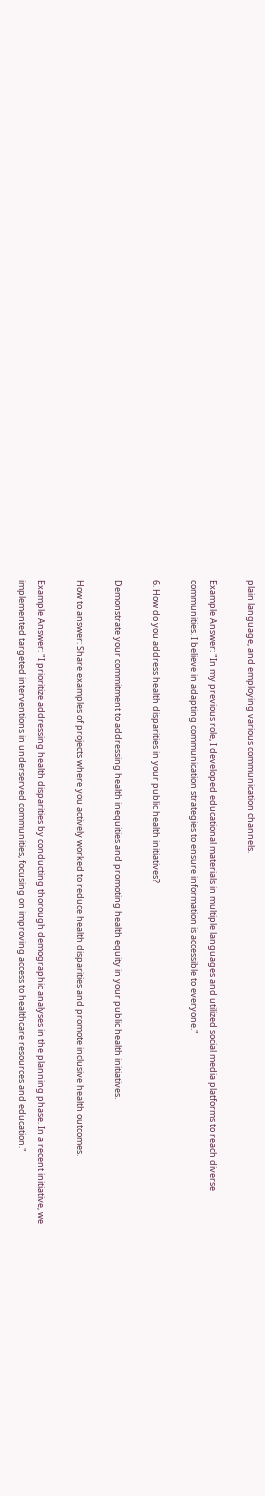plain language, and employing various communication channels.

Example Answer: "In my previous role, I developed educational materials in multiple languages and utilized social media platforms to reach diverse communities. I believe in adapting communication strategies to ensure information is accessible to everyone."

6. How do you address health disparities in your public health initiatives?

Demonstrate your commitment to addressing health inequities and promoting health equity in your public health initiatives.

How to answer: Share examples of projects where you actively worked to reduce health disparities and promote inclusive health outcomes.

Example Answer: "I prioritize addressing health disparities by conducting thorough demographic analyses in the planning phase. In a recent initiative, we implemented targeted interventions in underserved communities, focusing on improving access to healthcare resources and education."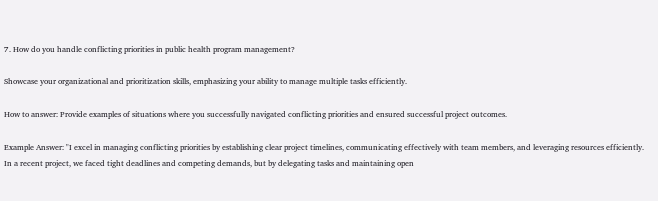7. How do you handle conflicting priorities in public health program management?

Showcase your organizational and prioritization skills, emphasizing your ability to manage multiple tasks efficiently.

How to answer: Provide examples of situations where you successfully navigated conflicting priorities and ensured successful project outcomes.

Example Answer: "I excel in managing conflicting priorities by establishing clear project timelines, communicating effectively with team members, and leveraging resources efficiently. In a recent project, we faced tight deadlines and competing demands, but by delegating tasks and maintaining open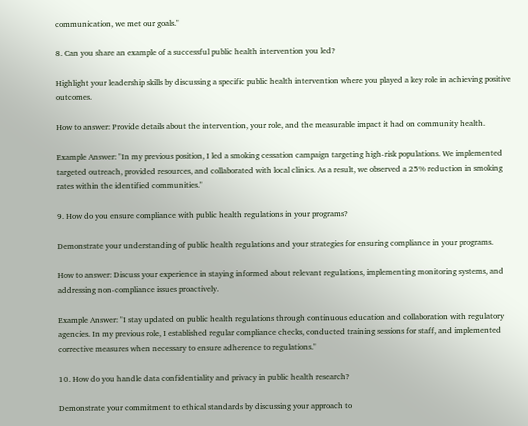communication, we met our goals."

8. Can you share an example of a successful public health intervention you led?

Highlight your leadership skills by discussing a specific public health intervention where you played a key role in achieving positive outcomes.

How to answer: Provide details about the intervention, your role, and the measurable impact it had on community health.

Example Answer: "In my previous position, I led a smoking cessation campaign targeting high-risk populations. We implemented targeted outreach, provided resources, and collaborated with local clinics. As a result, we observed a 25% reduction in smoking rates within the identified communities."

9. How do you ensure compliance with public health regulations in your programs?

Demonstrate your understanding of public health regulations and your strategies for ensuring compliance in your programs.

How to answer: Discuss your experience in staying informed about relevant regulations, implementing monitoring systems, and addressing non-compliance issues proactively.

Example Answer: "I stay updated on public health regulations through continuous education and collaboration with regulatory agencies. In my previous role, I established regular compliance checks, conducted training sessions for staff, and implemented corrective measures when necessary to ensure adherence to regulations."

10. How do you handle data confidentiality and privacy in public health research?

Demonstrate your commitment to ethical standards by discussing your approach to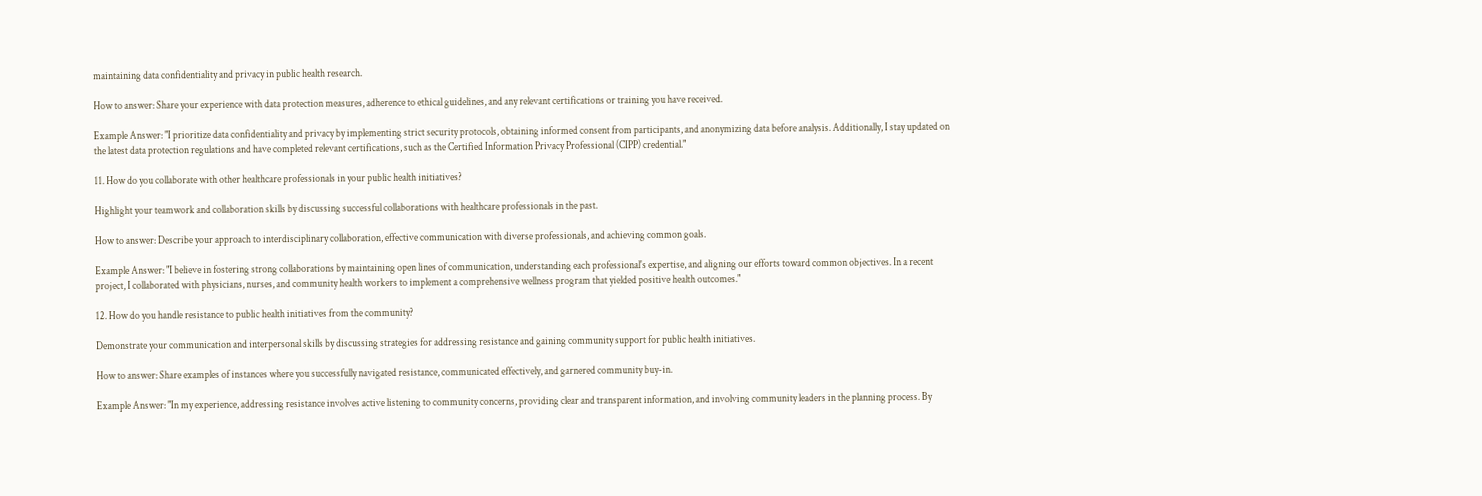maintaining data confidentiality and privacy in public health research.

How to answer: Share your experience with data protection measures, adherence to ethical guidelines, and any relevant certifications or training you have received.

Example Answer: "I prioritize data confidentiality and privacy by implementing strict security protocols, obtaining informed consent from participants, and anonymizing data before analysis. Additionally, I stay updated on the latest data protection regulations and have completed relevant certifications, such as the Certified Information Privacy Professional (CIPP) credential."

11. How do you collaborate with other healthcare professionals in your public health initiatives?

Highlight your teamwork and collaboration skills by discussing successful collaborations with healthcare professionals in the past.

How to answer: Describe your approach to interdisciplinary collaboration, effective communication with diverse professionals, and achieving common goals.

Example Answer: "I believe in fostering strong collaborations by maintaining open lines of communication, understanding each professional's expertise, and aligning our efforts toward common objectives. In a recent project, I collaborated with physicians, nurses, and community health workers to implement a comprehensive wellness program that yielded positive health outcomes."

12. How do you handle resistance to public health initiatives from the community?

Demonstrate your communication and interpersonal skills by discussing strategies for addressing resistance and gaining community support for public health initiatives.

How to answer: Share examples of instances where you successfully navigated resistance, communicated effectively, and garnered community buy-in.

Example Answer: "In my experience, addressing resistance involves active listening to community concerns, providing clear and transparent information, and involving community leaders in the planning process. By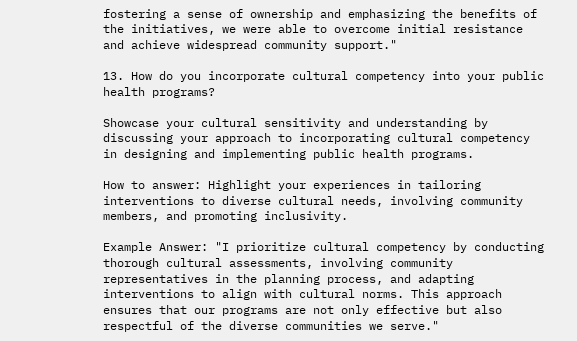fostering a sense of ownership and emphasizing the benefits of the initiatives, we were able to overcome initial resistance and achieve widespread community support."

13. How do you incorporate cultural competency into your public health programs?

Showcase your cultural sensitivity and understanding by discussing your approach to incorporating cultural competency in designing and implementing public health programs.

How to answer: Highlight your experiences in tailoring interventions to diverse cultural needs, involving community members, and promoting inclusivity.

Example Answer: "I prioritize cultural competency by conducting thorough cultural assessments, involving community representatives in the planning process, and adapting interventions to align with cultural norms. This approach ensures that our programs are not only effective but also respectful of the diverse communities we serve."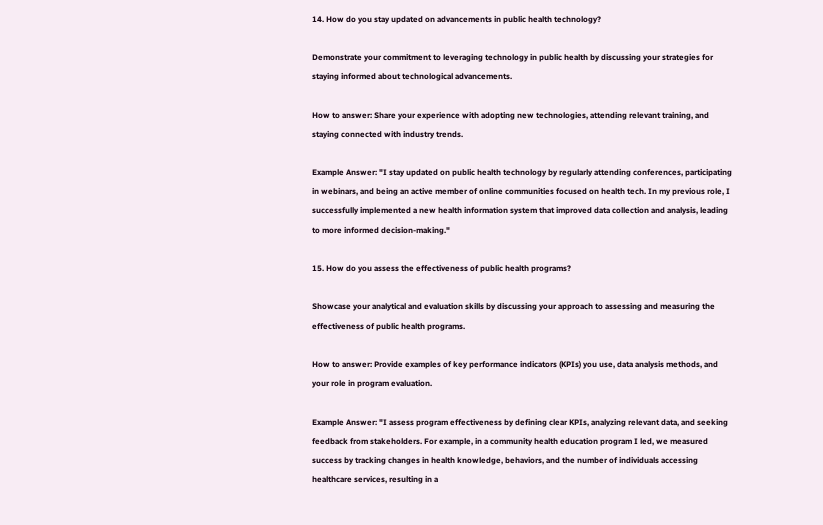14. How do you stay updated on advancements in public health technology?

Demonstrate your commitment to leveraging technology in public health by discussing your strategies for staying informed about technological advancements.

How to answer: Share your experience with adopting new technologies, attending relevant training, and staying connected with industry trends.

Example Answer: "I stay updated on public health technology by regularly attending conferences, participating in webinars, and being an active member of online communities focused on health tech. In my previous role, I successfully implemented a new health information system that improved data collection and analysis, leading to more informed decision-making."

15. How do you assess the effectiveness of public health programs?

Showcase your analytical and evaluation skills by discussing your approach to assessing and measuring the effectiveness of public health programs.

How to answer: Provide examples of key performance indicators (KPIs) you use, data analysis methods, and your role in program evaluation.

Example Answer: "I assess program effectiveness by defining clear KPIs, analyzing relevant data, and seeking feedback from stakeholders. For example, in a community health education program I led, we measured success by tracking changes in health knowledge, behaviors, and the number of individuals accessing healthcare services, resulting in a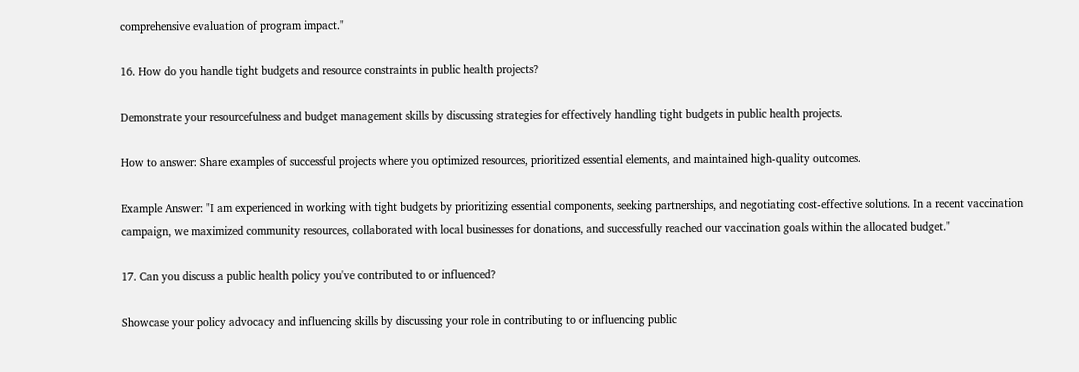comprehensive evaluation of program impact."

16. How do you handle tight budgets and resource constraints in public health projects?

Demonstrate your resourcefulness and budget management skills by discussing strategies for effectively handling tight budgets in public health projects.

How to answer: Share examples of successful projects where you optimized resources, prioritized essential elements, and maintained high-quality outcomes.

Example Answer: "I am experienced in working with tight budgets by prioritizing essential components, seeking partnerships, and negotiating cost-effective solutions. In a recent vaccination campaign, we maximized community resources, collaborated with local businesses for donations, and successfully reached our vaccination goals within the allocated budget."

17. Can you discuss a public health policy you've contributed to or influenced?

Showcase your policy advocacy and influencing skills by discussing your role in contributing to or influencing public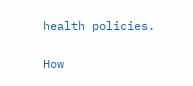health policies.

How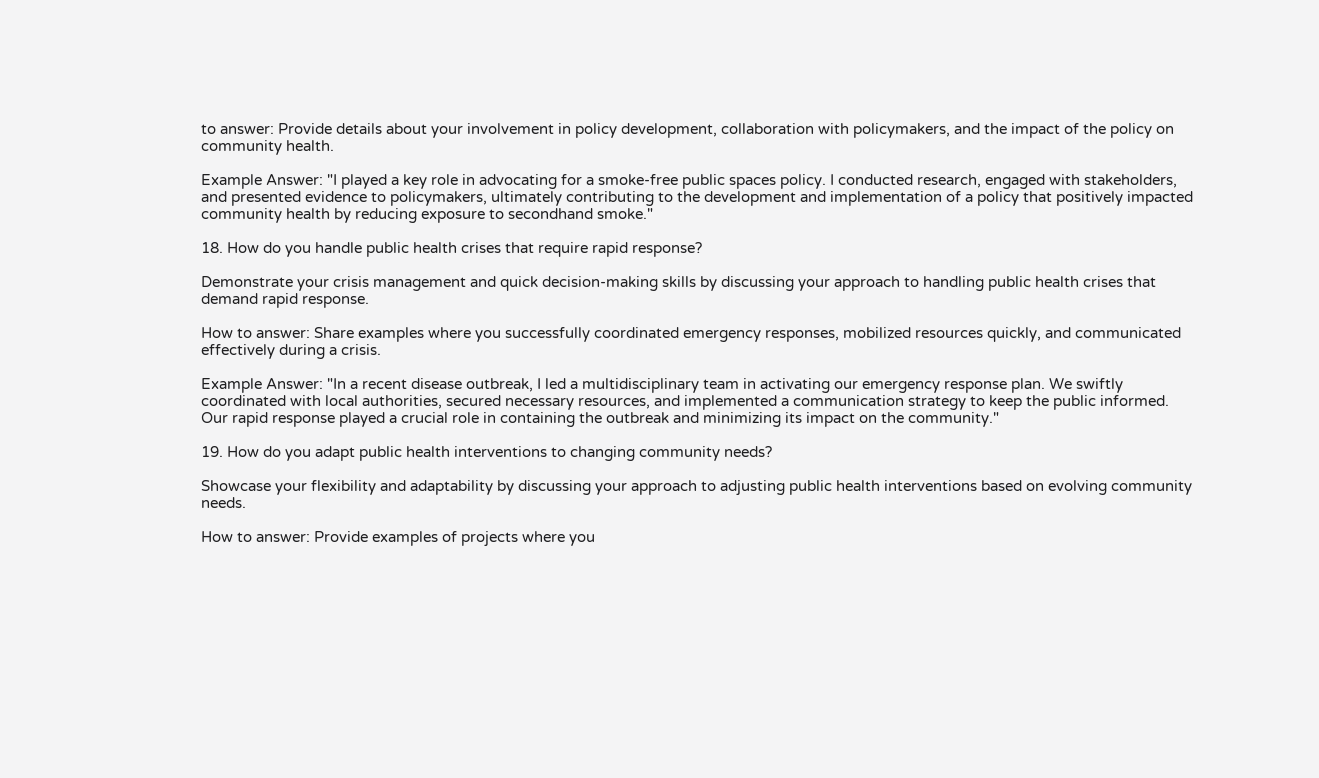to answer: Provide details about your involvement in policy development, collaboration with policymakers, and the impact of the policy on community health.

Example Answer: "I played a key role in advocating for a smoke-free public spaces policy. I conducted research, engaged with stakeholders, and presented evidence to policymakers, ultimately contributing to the development and implementation of a policy that positively impacted community health by reducing exposure to secondhand smoke."

18. How do you handle public health crises that require rapid response?

Demonstrate your crisis management and quick decision-making skills by discussing your approach to handling public health crises that demand rapid response.

How to answer: Share examples where you successfully coordinated emergency responses, mobilized resources quickly, and communicated effectively during a crisis.

Example Answer: "In a recent disease outbreak, I led a multidisciplinary team in activating our emergency response plan. We swiftly coordinated with local authorities, secured necessary resources, and implemented a communication strategy to keep the public informed. Our rapid response played a crucial role in containing the outbreak and minimizing its impact on the community."

19. How do you adapt public health interventions to changing community needs?

Showcase your flexibility and adaptability by discussing your approach to adjusting public health interventions based on evolving community needs.

How to answer: Provide examples of projects where you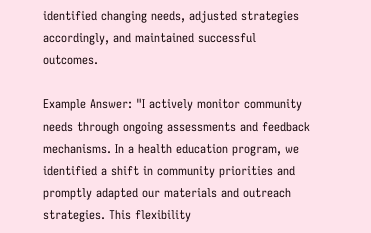identified changing needs, adjusted strategies accordingly, and maintained successful outcomes.

Example Answer: "I actively monitor community needs through ongoing assessments and feedback mechanisms. In a health education program, we identified a shift in community priorities and promptly adapted our materials and outreach strategies. This flexibility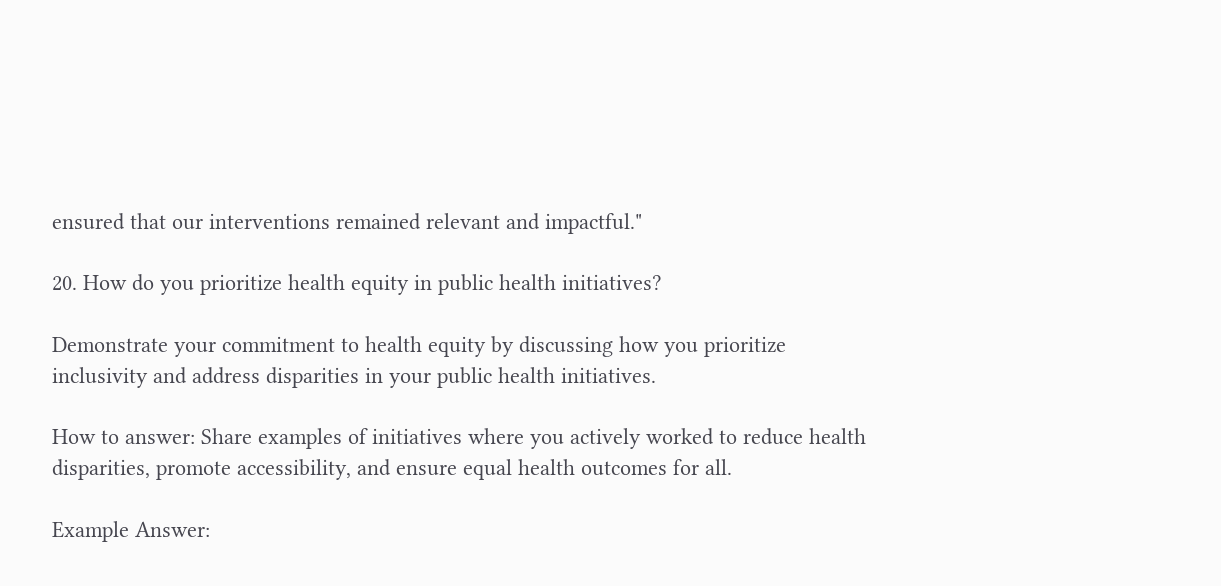ensured that our interventions remained relevant and impactful."

20. How do you prioritize health equity in public health initiatives?

Demonstrate your commitment to health equity by discussing how you prioritize inclusivity and address disparities in your public health initiatives.

How to answer: Share examples of initiatives where you actively worked to reduce health disparities, promote accessibility, and ensure equal health outcomes for all.

Example Answer: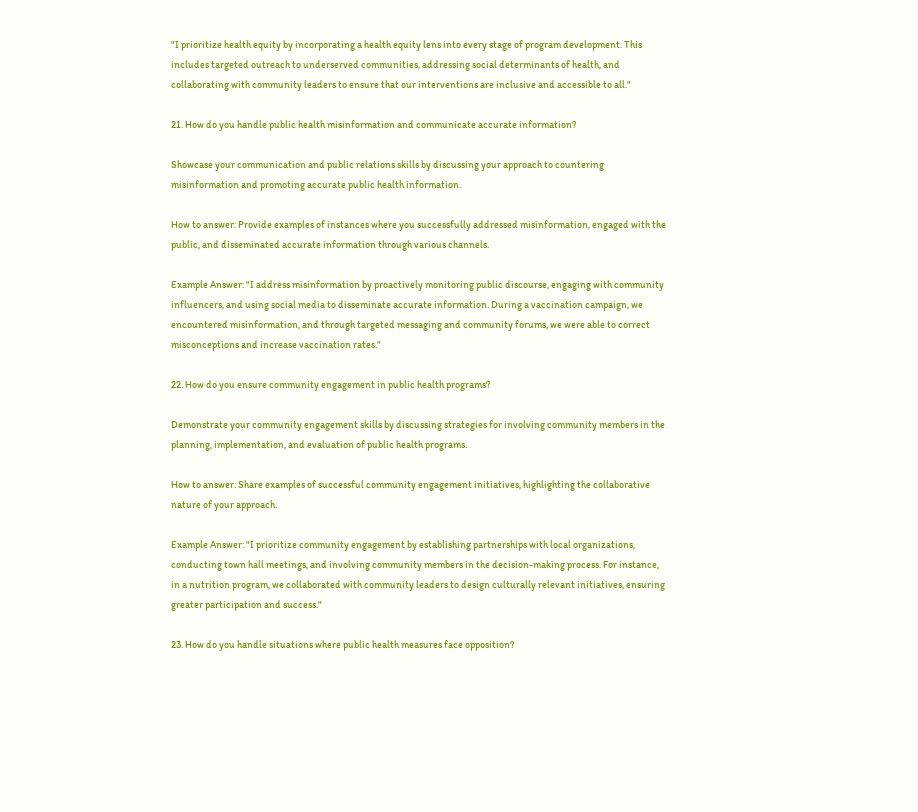"I prioritize health equity by incorporating a health equity lens into every stage of program development. This includes targeted outreach to underserved communities, addressing social determinants of health, and collaborating with community leaders to ensure that our interventions are inclusive and accessible to all."

21. How do you handle public health misinformation and communicate accurate information?

Showcase your communication and public relations skills by discussing your approach to countering misinformation and promoting accurate public health information.

How to answer: Provide examples of instances where you successfully addressed misinformation, engaged with the public, and disseminated accurate information through various channels.

Example Answer: "I address misinformation by proactively monitoring public discourse, engaging with community influencers, and using social media to disseminate accurate information. During a vaccination campaign, we encountered misinformation, and through targeted messaging and community forums, we were able to correct misconceptions and increase vaccination rates."

22. How do you ensure community engagement in public health programs?

Demonstrate your community engagement skills by discussing strategies for involving community members in the planning, implementation, and evaluation of public health programs.

How to answer: Share examples of successful community engagement initiatives, highlighting the collaborative nature of your approach.

Example Answer: "I prioritize community engagement by establishing partnerships with local organizations, conducting town hall meetings, and involving community members in the decision-making process. For instance, in a nutrition program, we collaborated with community leaders to design culturally relevant initiatives, ensuring greater participation and success."

23. How do you handle situations where public health measures face opposition?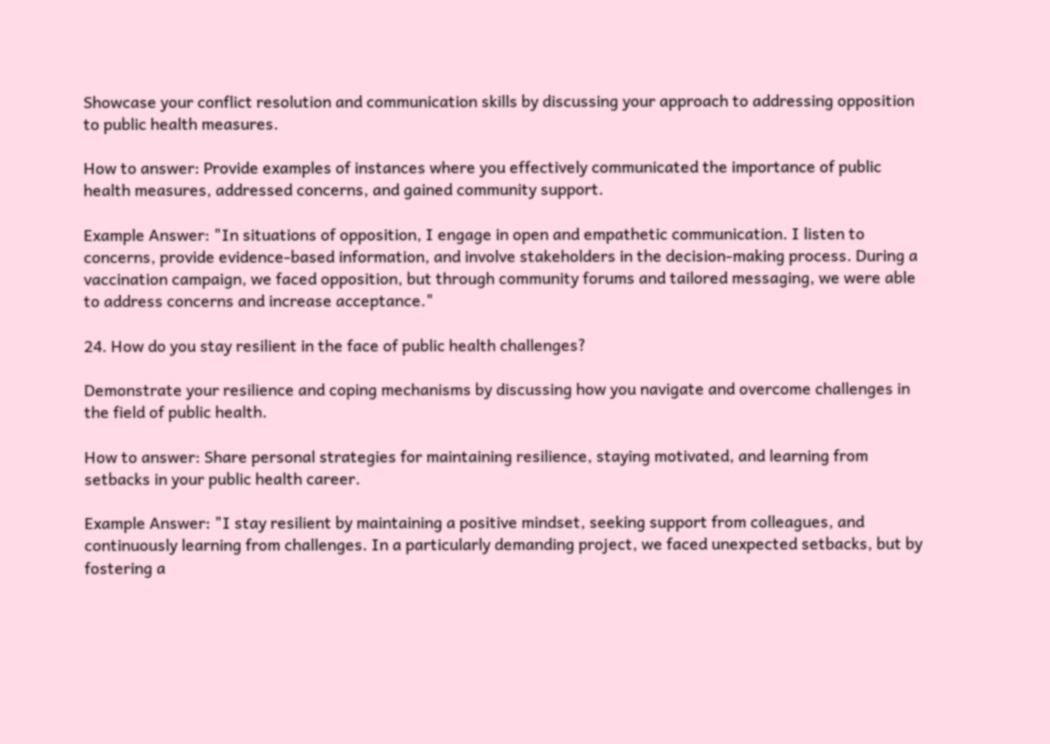Showcase your conflict resolution and communication skills by discussing your approach to addressing opposition to public health measures.

How to answer: Provide examples of instances where you effectively communicated the importance of public health measures, addressed concerns, and gained community support.

Example Answer: "In situations of opposition, I engage in open and empathetic communication. I listen to concerns, provide evidence-based information, and involve stakeholders in the decision-making process. During a vaccination campaign, we faced opposition, but through community forums and tailored messaging, we were able to address concerns and increase acceptance."

24. How do you stay resilient in the face of public health challenges?

Demonstrate your resilience and coping mechanisms by discussing how you navigate and overcome challenges in the field of public health.

How to answer: Share personal strategies for maintaining resilience, staying motivated, and learning from setbacks in your public health career.

Example Answer: "I stay resilient by maintaining a positive mindset, seeking support from colleagues, and continuously learning from challenges. In a particularly demanding project, we faced unexpected setbacks, but by fostering a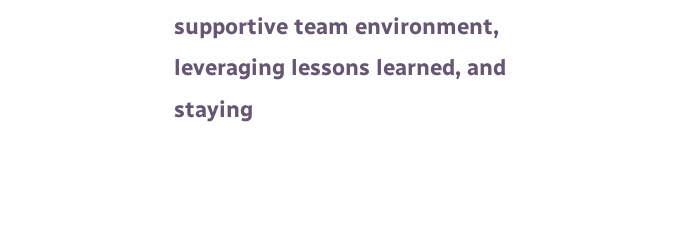supportive team environment, leveraging lessons learned, and staying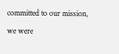committed to our mission, we were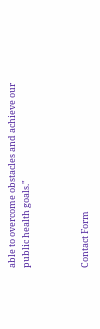able to overcome obstacles and achieve our public health goals."



Contact Form